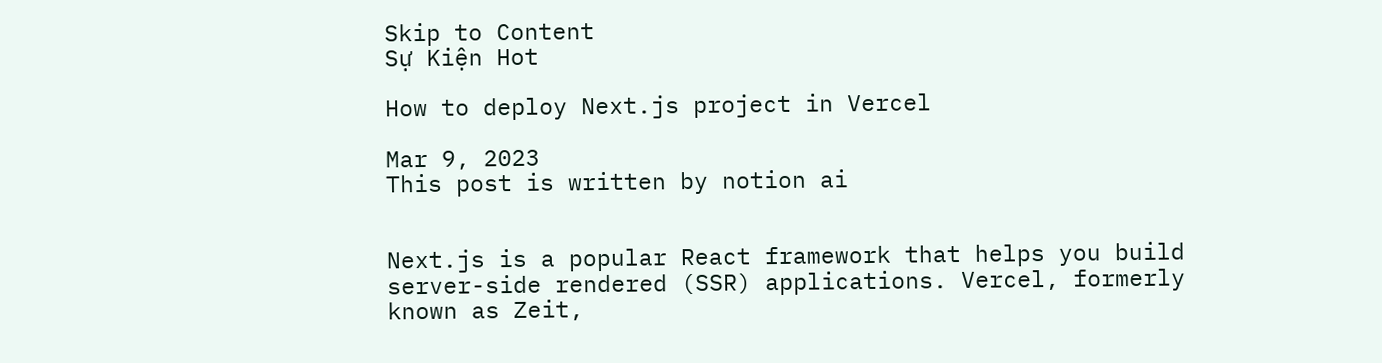Skip to Content
Sự Kiện Hot

How to deploy Next.js project in Vercel

Mar 9, 2023
This post is written by notion ai


Next.js is a popular React framework that helps you build server-side rendered (SSR) applications. Vercel, formerly known as Zeit,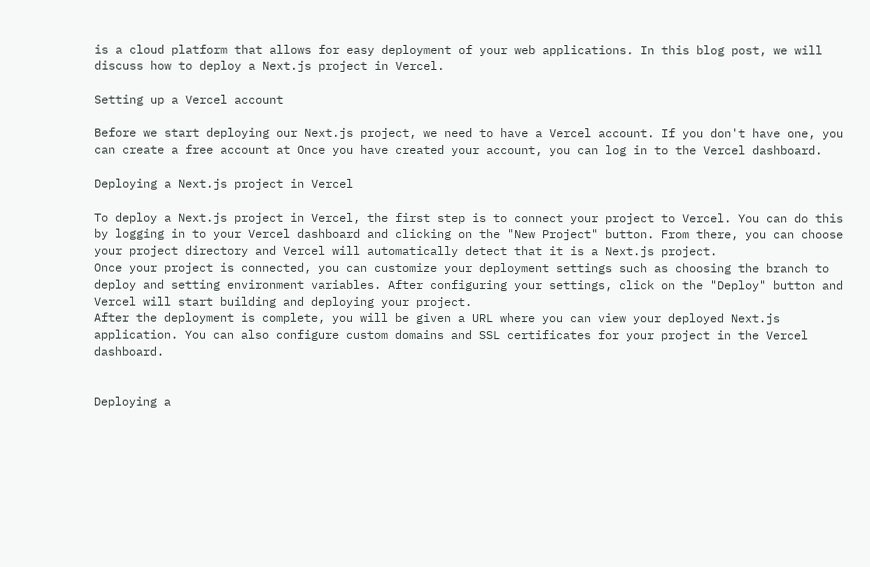is a cloud platform that allows for easy deployment of your web applications. In this blog post, we will discuss how to deploy a Next.js project in Vercel.

Setting up a Vercel account

Before we start deploying our Next.js project, we need to have a Vercel account. If you don't have one, you can create a free account at Once you have created your account, you can log in to the Vercel dashboard.

Deploying a Next.js project in Vercel

To deploy a Next.js project in Vercel, the first step is to connect your project to Vercel. You can do this by logging in to your Vercel dashboard and clicking on the "New Project" button. From there, you can choose your project directory and Vercel will automatically detect that it is a Next.js project.
Once your project is connected, you can customize your deployment settings such as choosing the branch to deploy and setting environment variables. After configuring your settings, click on the "Deploy" button and Vercel will start building and deploying your project.
After the deployment is complete, you will be given a URL where you can view your deployed Next.js application. You can also configure custom domains and SSL certificates for your project in the Vercel dashboard.


Deploying a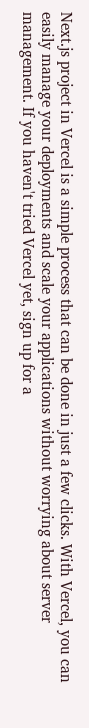Next.js project in Vercel is a simple process that can be done in just a few clicks. With Vercel, you can easily manage your deployments and scale your applications without worrying about server management. If you haven't tried Vercel yet, sign up for a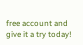free account and give it a try today!